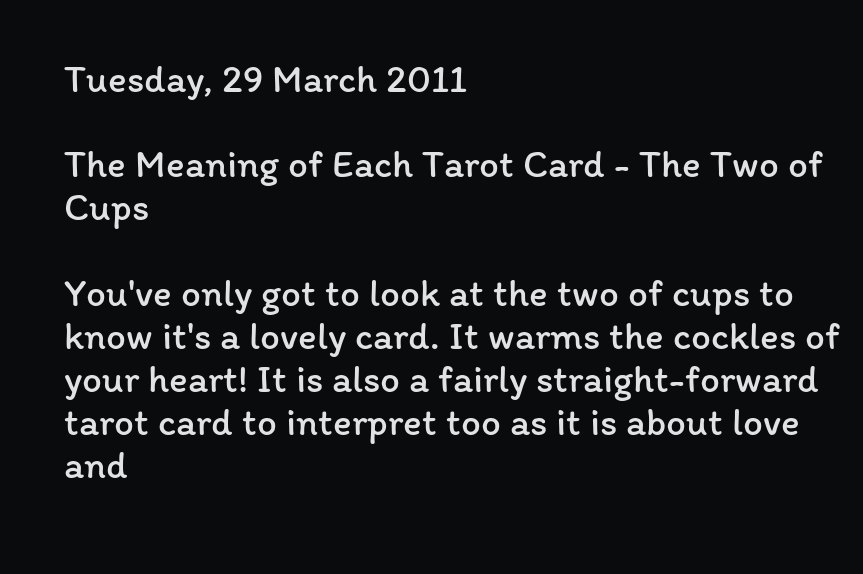Tuesday, 29 March 2011

The Meaning of Each Tarot Card - The Two of Cups

You've only got to look at the two of cups to know it's a lovely card. It warms the cockles of your heart! It is also a fairly straight-forward tarot card to interpret too as it is about love and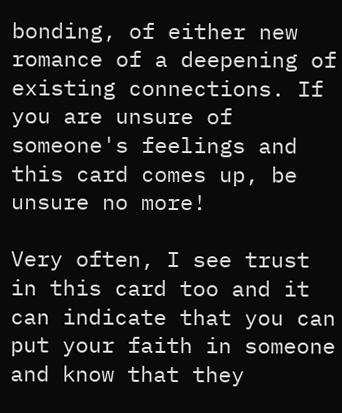bonding, of either new romance of a deepening of existing connections. If you are unsure of someone's feelings and this card comes up, be unsure no more!

Very often, I see trust in this card too and it can indicate that you can put your faith in someone and know that they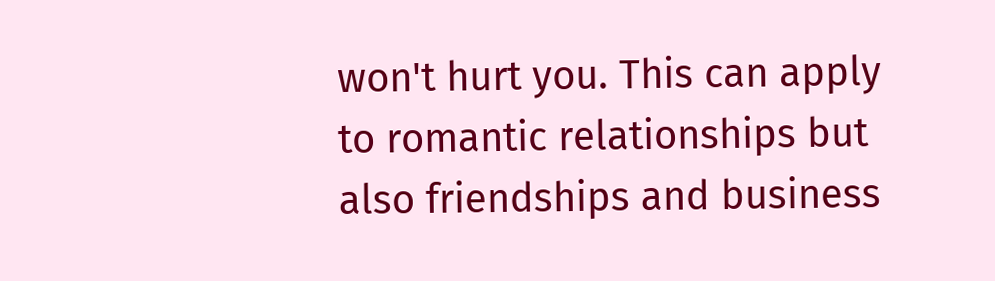won't hurt you. This can apply to romantic relationships but also friendships and business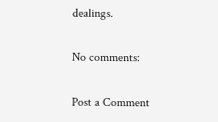dealings.

No comments:

Post a Comment